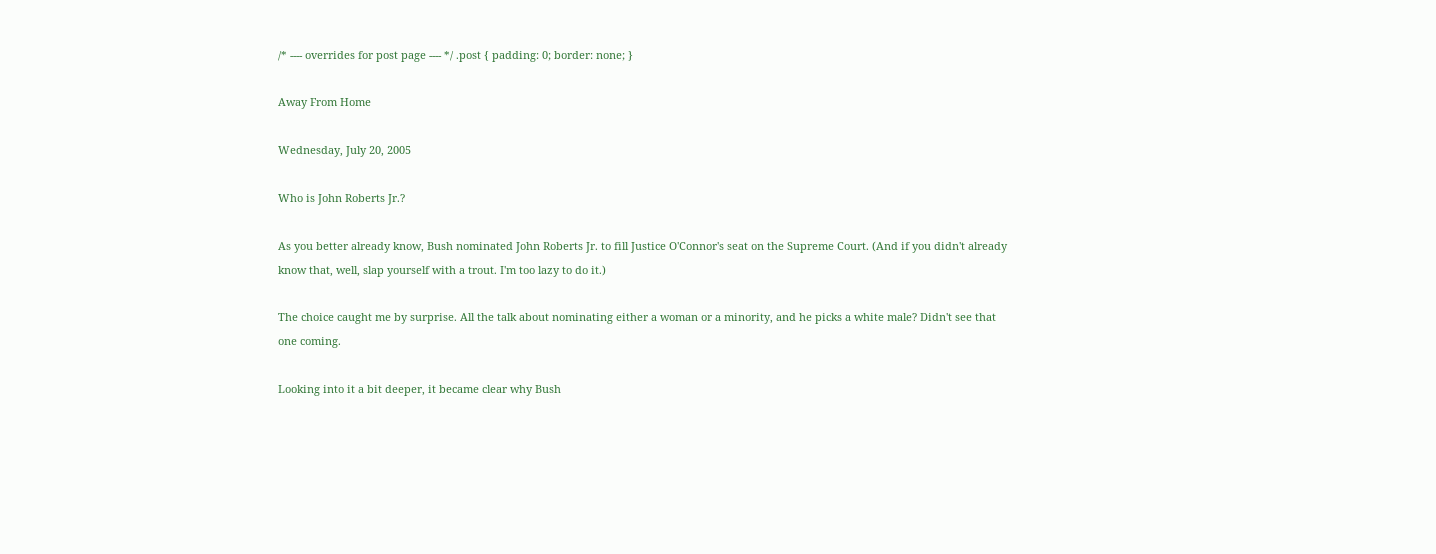/* ---- overrides for post page ---- */ .post { padding: 0; border: none; }

Away From Home

Wednesday, July 20, 2005

Who is John Roberts Jr.?

As you better already know, Bush nominated John Roberts Jr. to fill Justice O'Connor's seat on the Supreme Court. (And if you didn't already know that, well, slap yourself with a trout. I'm too lazy to do it.)

The choice caught me by surprise. All the talk about nominating either a woman or a minority, and he picks a white male? Didn't see that one coming.

Looking into it a bit deeper, it became clear why Bush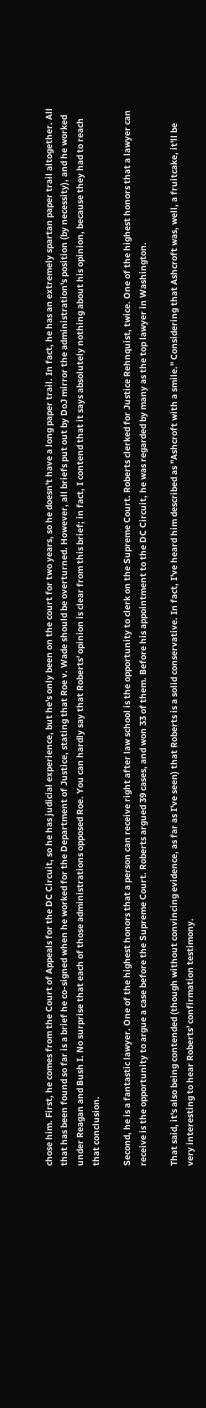chose him. First, he comes from the Court of Appeals for the DC Circuit, so he has judicial experience, but he's only been on the court for two years, so he doesn't have a long paper trail. In fact, he has an extremely spartan paper trail altogether. All that has been found so far is a brief he co-signed when he worked for the Department of Justice, stating that Roe v. Wade should be overturned. However, all briefs put out by DoJ mirror the administration's position (by necessity), and he worked under Reagan and Bush I. No surprise that each of those administrations opposed Roe. You can hardly say that Roberts' opinion is clear from this brief; in fact, I contend that it says absolutely nothing about his opinion, because they had to reach that conclusion.

Second, he is a fantastic lawyer. One of the highest honors that a person can receive right after law school is the opportunity to clerk on the Supreme Court. Roberts clerked for Justice Rehnquist, twice. One of the highest honors that a lawyer can receive is the opportunity to argue a case before the Supreme Court. Roberts argued 39 cases, and won 33 of them. Before his appointment to the DC Circuit, he was regarded by many as the top lawyer in Washington.

That said, it's also being contended (though without convincing evidence, as far as I've seen) that Roberts is a solid conservative. In fact, I've heard him described as "Ashcroft with a smile." Considering that Ashcroft was, well, a fruitcake, it'll be very interesting to hear Roberts' confirmation testimony.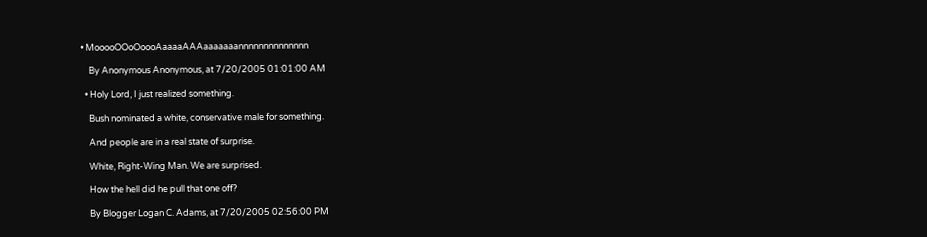• MooooOOoOoooAaaaaAAAaaaaaaannnnnnnnnnnnnn

    By Anonymous Anonymous, at 7/20/2005 01:01:00 AM

  • Holy Lord, I just realized something.

    Bush nominated a white, conservative male for something.

    And people are in a real state of surprise.

    White, Right-Wing Man. We are surprised.

    How the hell did he pull that one off?

    By Blogger Logan C. Adams, at 7/20/2005 02:56:00 PM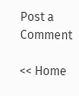Post a Comment

<< Home